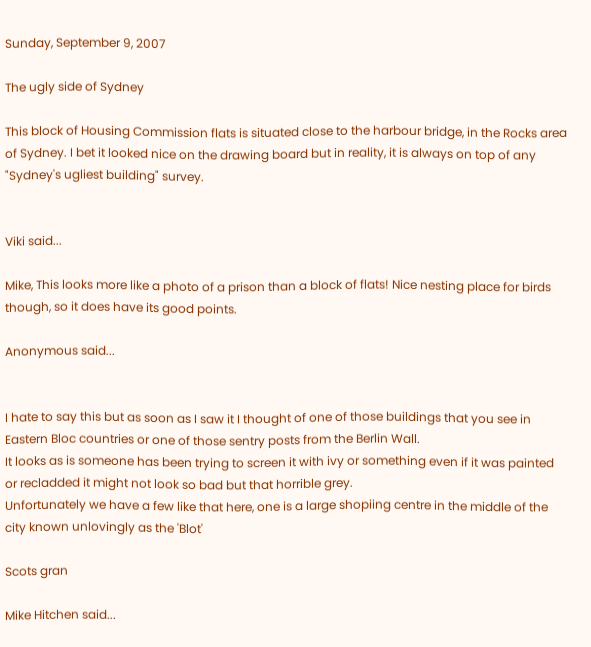Sunday, September 9, 2007

The ugly side of Sydney

This block of Housing Commission flats is situated close to the harbour bridge, in the Rocks area of Sydney. I bet it looked nice on the drawing board but in reality, it is always on top of any "Sydney's ugliest building" survey.


Viki said...

Mike, This looks more like a photo of a prison than a block of flats! Nice nesting place for birds though, so it does have its good points.

Anonymous said...


I hate to say this but as soon as I saw it I thought of one of those buildings that you see in Eastern Bloc countries or one of those sentry posts from the Berlin Wall.
It looks as is someone has been trying to screen it with ivy or something even if it was painted or recladded it might not look so bad but that horrible grey.
Unfortunately we have a few like that here, one is a large shopiing centre in the middle of the city known unlovingly as the 'Blot'

Scots gran

Mike Hitchen said...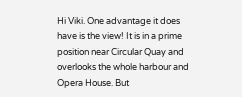Hi Viki. One advantage it does have is the view! It is in a prime position near Circular Quay and overlooks the whole harbour and Opera House. But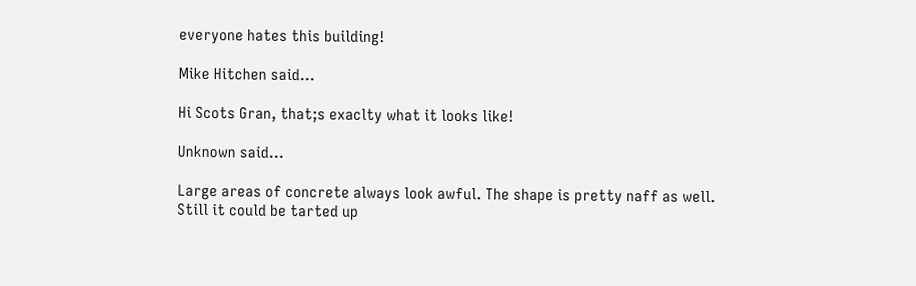everyone hates this building!

Mike Hitchen said...

Hi Scots Gran, that;s exaclty what it looks like!

Unknown said...

Large areas of concrete always look awful. The shape is pretty naff as well.
Still it could be tarted up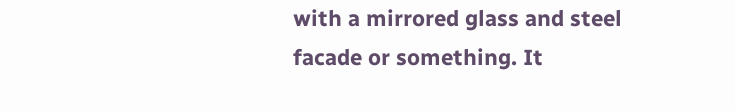with a mirrored glass and steel facade or something. It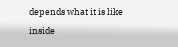depends what it is like inside